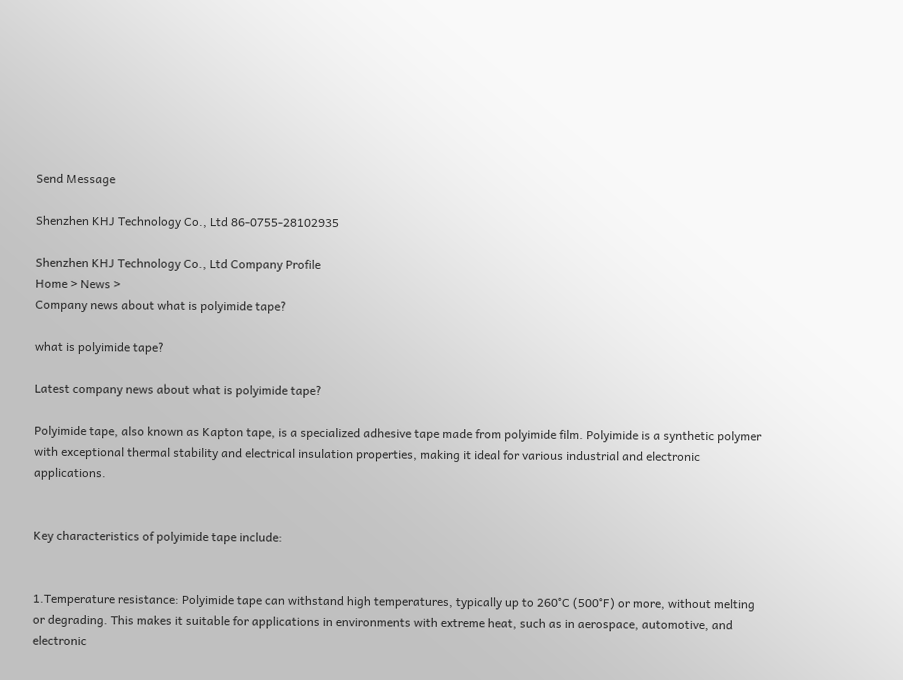Send Message

Shenzhen KHJ Technology Co., Ltd 86-0755-28102935

Shenzhen KHJ Technology Co., Ltd Company Profile
Home > News >
Company news about what is polyimide tape?

what is polyimide tape?

Latest company news about what is polyimide tape?

Polyimide tape, also known as Kapton tape, is a specialized adhesive tape made from polyimide film. Polyimide is a synthetic polymer with exceptional thermal stability and electrical insulation properties, making it ideal for various industrial and electronic applications.


Key characteristics of polyimide tape include:


1.Temperature resistance: Polyimide tape can withstand high temperatures, typically up to 260°C (500°F) or more, without melting or degrading. This makes it suitable for applications in environments with extreme heat, such as in aerospace, automotive, and electronic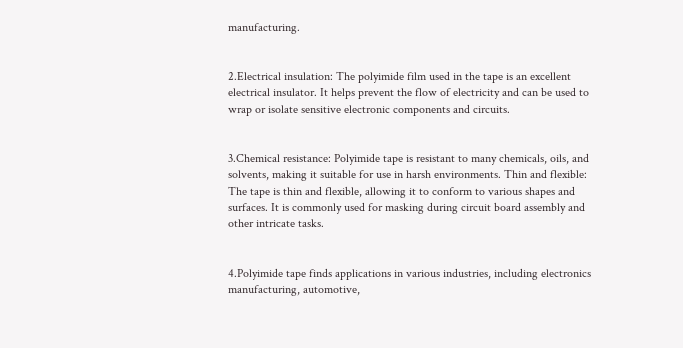manufacturing.


2.Electrical insulation: The polyimide film used in the tape is an excellent electrical insulator. It helps prevent the flow of electricity and can be used to wrap or isolate sensitive electronic components and circuits.


3.Chemical resistance: Polyimide tape is resistant to many chemicals, oils, and solvents, making it suitable for use in harsh environments. Thin and flexible: The tape is thin and flexible, allowing it to conform to various shapes and surfaces. It is commonly used for masking during circuit board assembly and other intricate tasks.


4.Polyimide tape finds applications in various industries, including electronics manufacturing, automotive,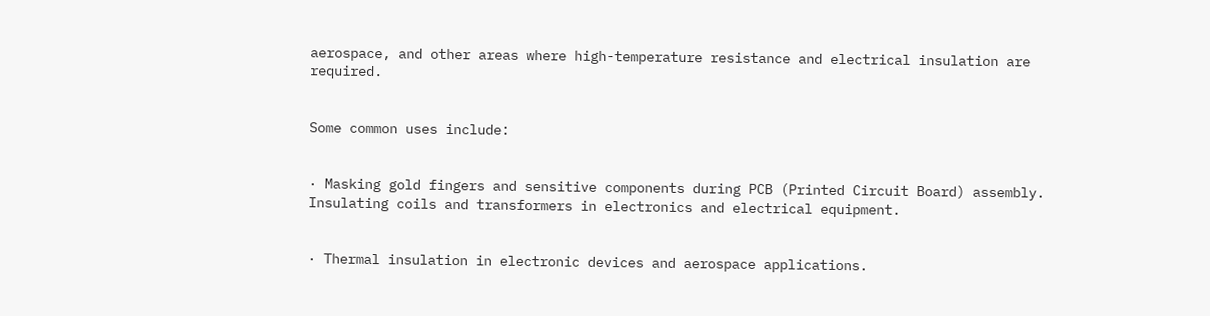aerospace, and other areas where high-temperature resistance and electrical insulation are required.


Some common uses include:


· Masking gold fingers and sensitive components during PCB (Printed Circuit Board) assembly. Insulating coils and transformers in electronics and electrical equipment.


· Thermal insulation in electronic devices and aerospace applications.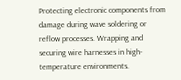Protecting electronic components from damage during wave soldering or reflow processes. Wrapping and securing wire harnesses in high-temperature environments.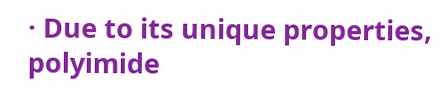· Due to its unique properties, polyimide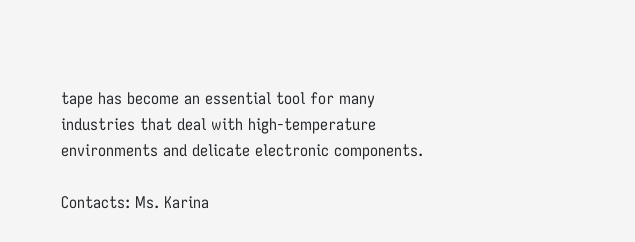tape has become an essential tool for many industries that deal with high-temperature environments and delicate electronic components.

Contacts: Ms. Karina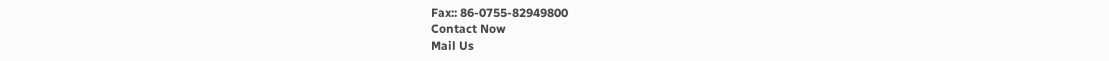Fax:: 86-0755-82949800
Contact Now
Mail Us